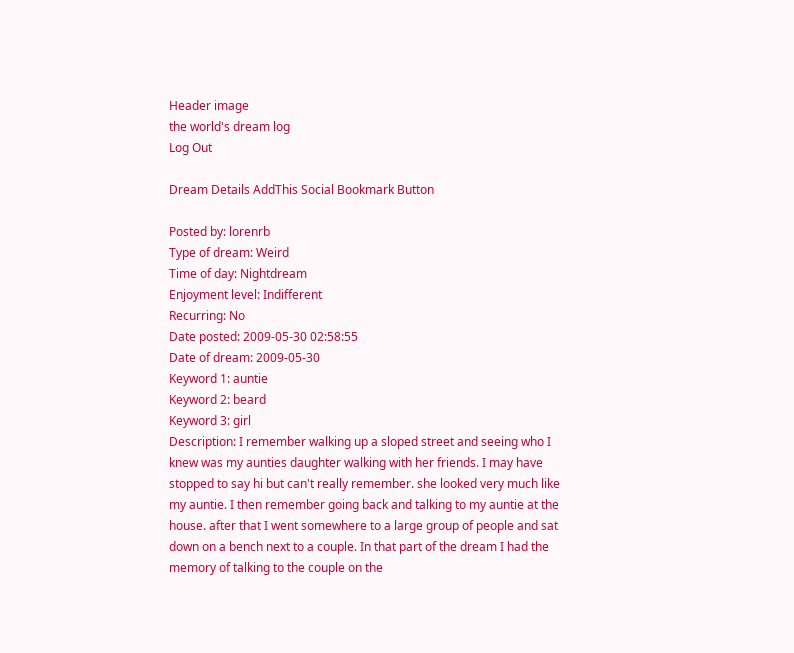Header image
the world's dream log
Log Out

Dream Details AddThis Social Bookmark Button

Posted by: lorenrb
Type of dream: Weird
Time of day: Nightdream
Enjoyment level: Indifferent
Recurring: No
Date posted: 2009-05-30 02:58:55
Date of dream: 2009-05-30
Keyword 1: auntie
Keyword 2: beard
Keyword 3: girl
Description: I remember walking up a sloped street and seeing who I knew was my aunties daughter walking with her friends. I may have stopped to say hi but can't really remember. she looked very much like my auntie. I then remember going back and talking to my auntie at the house. after that I went somewhere to a large group of people and sat down on a bench next to a couple. In that part of the dream I had the memory of talking to the couple on the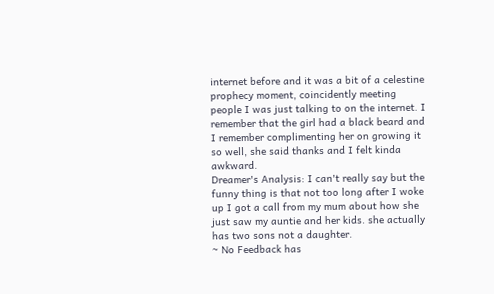internet before and it was a bit of a celestine prophecy moment, coincidently meeting people I was just talking to on the internet. I remember that the girl had a black beard and I remember complimenting her on growing it so well, she said thanks and I felt kinda awkward.
Dreamer's Analysis: I can't really say but the funny thing is that not too long after I woke up I got a call from my mum about how she just saw my auntie and her kids. she actually has two sons not a daughter.
~ No Feedback has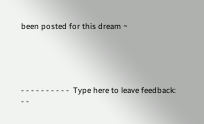been posted for this dream ~





- - - - - - - - - -  Type here to leave feedback:  - -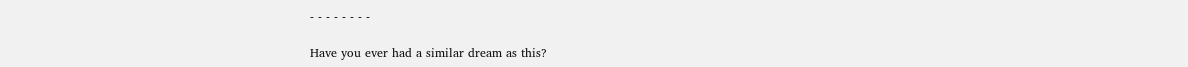- - - - - - - -

Have you ever had a similar dream as this?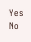Yes                 No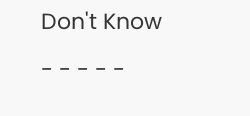Don't Know

- - - - -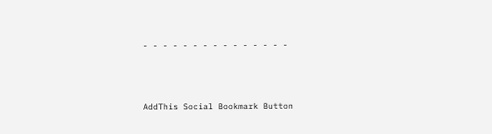- - - - - - - - - - - - - - -



AddThis Social Bookmark Button